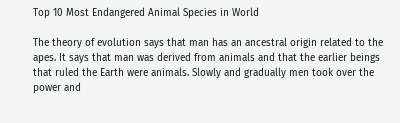Top 10 Most Endangered Animal Species in World

The theory of evolution says that man has an ancestral origin related to the apes. It says that man was derived from animals and that the earlier beings that ruled the Earth were animals. Slowly and gradually men took over the power and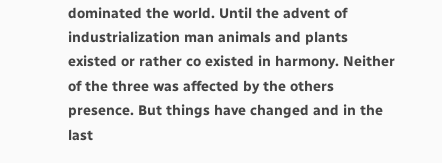dominated the world. Until the advent of industrialization man animals and plants existed or rather co existed in harmony. Neither of the three was affected by the others presence. But things have changed and in the last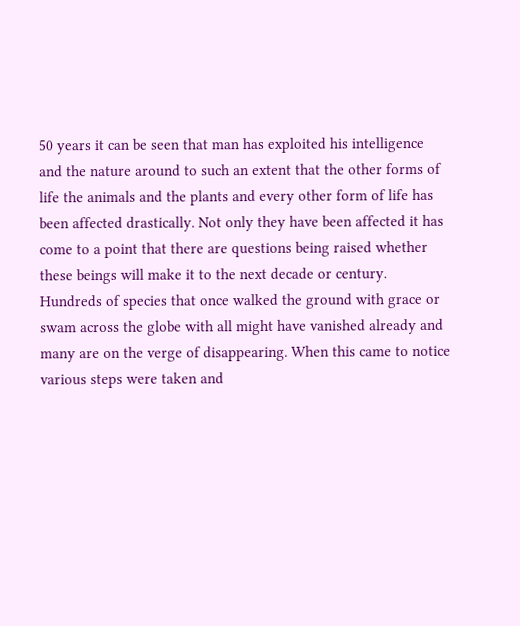50 years it can be seen that man has exploited his intelligence and the nature around to such an extent that the other forms of life the animals and the plants and every other form of life has been affected drastically. Not only they have been affected it has come to a point that there are questions being raised whether these beings will make it to the next decade or century. Hundreds of species that once walked the ground with grace or swam across the globe with all might have vanished already and many are on the verge of disappearing. When this came to notice various steps were taken and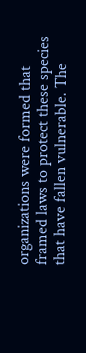organizations were formed that framed laws to protect these species that have fallen vulnerable. The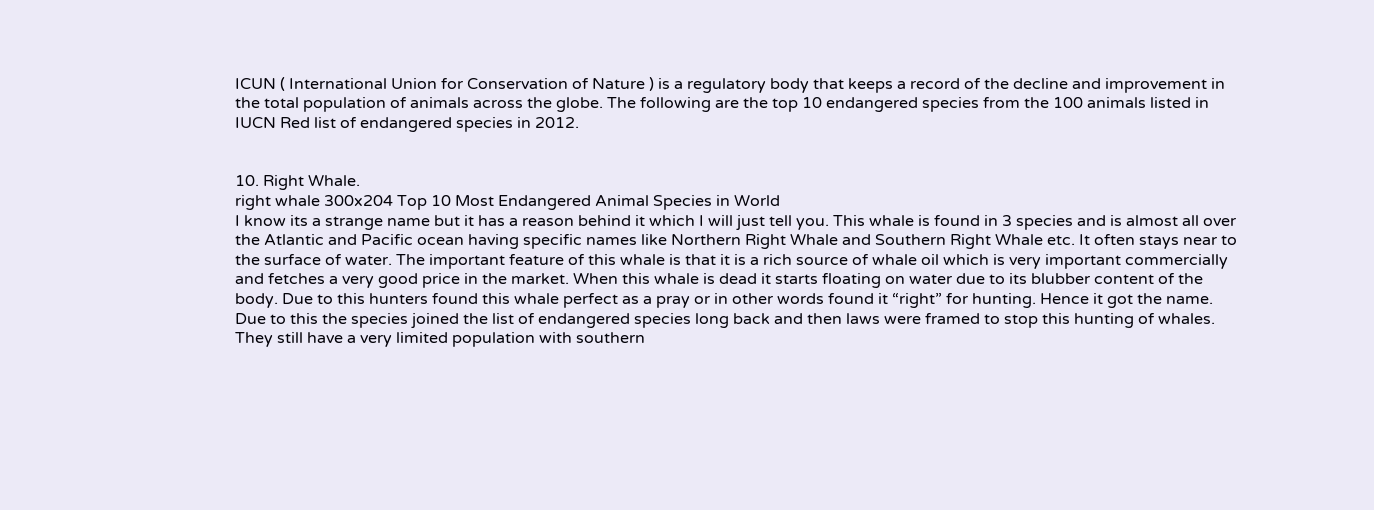ICUN ( International Union for Conservation of Nature ) is a regulatory body that keeps a record of the decline and improvement in the total population of animals across the globe. The following are the top 10 endangered species from the 100 animals listed in IUCN Red list of endangered species in 2012.


10. Right Whale.
right whale 300x204 Top 10 Most Endangered Animal Species in World
I know its a strange name but it has a reason behind it which I will just tell you. This whale is found in 3 species and is almost all over the Atlantic and Pacific ocean having specific names like Northern Right Whale and Southern Right Whale etc. It often stays near to the surface of water. The important feature of this whale is that it is a rich source of whale oil which is very important commercially and fetches a very good price in the market. When this whale is dead it starts floating on water due to its blubber content of the body. Due to this hunters found this whale perfect as a pray or in other words found it “right” for hunting. Hence it got the name. Due to this the species joined the list of endangered species long back and then laws were framed to stop this hunting of whales. They still have a very limited population with southern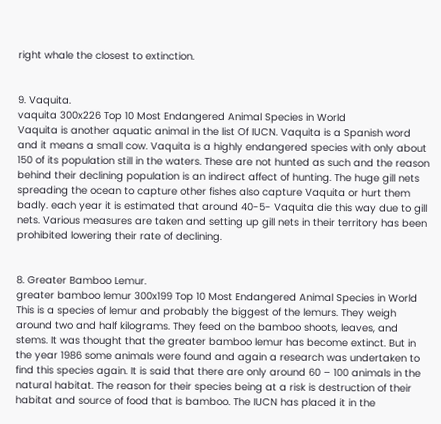right whale the closest to extinction.


9. Vaquita.
vaquita 300x226 Top 10 Most Endangered Animal Species in World
Vaquita is another aquatic animal in the list Of IUCN. Vaquita is a Spanish word and it means a small cow. Vaquita is a highly endangered species with only about 150 of its population still in the waters. These are not hunted as such and the reason behind their declining population is an indirect affect of hunting. The huge gill nets spreading the ocean to capture other fishes also capture Vaquita or hurt them badly. each year it is estimated that around 40-5- Vaquita die this way due to gill nets. Various measures are taken and setting up gill nets in their territory has been prohibited lowering their rate of declining.


8. Greater Bamboo Lemur.
greater bamboo lemur 300x199 Top 10 Most Endangered Animal Species in World
This is a species of lemur and probably the biggest of the lemurs. They weigh around two and half kilograms. They feed on the bamboo shoots, leaves, and stems. It was thought that the greater bamboo lemur has become extinct. But in the year 1986 some animals were found and again a research was undertaken to find this species again. It is said that there are only around 60 – 100 animals in the natural habitat. The reason for their species being at a risk is destruction of their habitat and source of food that is bamboo. The IUCN has placed it in the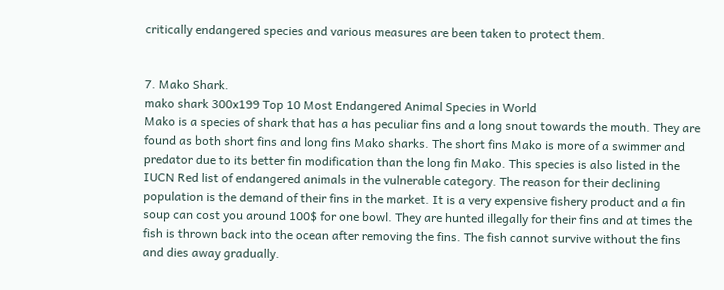critically endangered species and various measures are been taken to protect them.


7. Mako Shark.
mako shark 300x199 Top 10 Most Endangered Animal Species in World
Mako is a species of shark that has a has peculiar fins and a long snout towards the mouth. They are found as both short fins and long fins Mako sharks. The short fins Mako is more of a swimmer and predator due to its better fin modification than the long fin Mako. This species is also listed in the IUCN Red list of endangered animals in the vulnerable category. The reason for their declining population is the demand of their fins in the market. It is a very expensive fishery product and a fin soup can cost you around 100$ for one bowl. They are hunted illegally for their fins and at times the fish is thrown back into the ocean after removing the fins. The fish cannot survive without the fins and dies away gradually.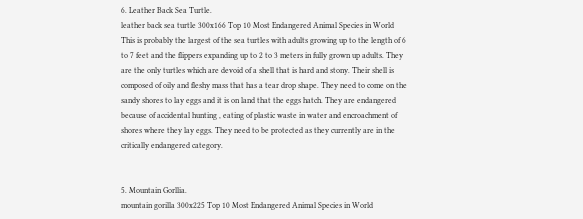6. Leather Back Sea Turtle.
leather back sea turtle 300x166 Top 10 Most Endangered Animal Species in World
This is probably the largest of the sea turtles with adults growing up to the length of 6 to 7 feet and the flippers expanding up to 2 to 3 meters in fully grown up adults. They are the only turtles which are devoid of a shell that is hard and stony. Their shell is composed of oily and fleshy mass that has a tear drop shape. They need to come on the sandy shores to lay eggs and it is on land that the eggs hatch. They are endangered because of accidental hunting , eating of plastic waste in water and encroachment of shores where they lay eggs. They need to be protected as they currently are in the critically endangered category.


5. Mountain Gorllia.
mountain gorilla 300x225 Top 10 Most Endangered Animal Species in World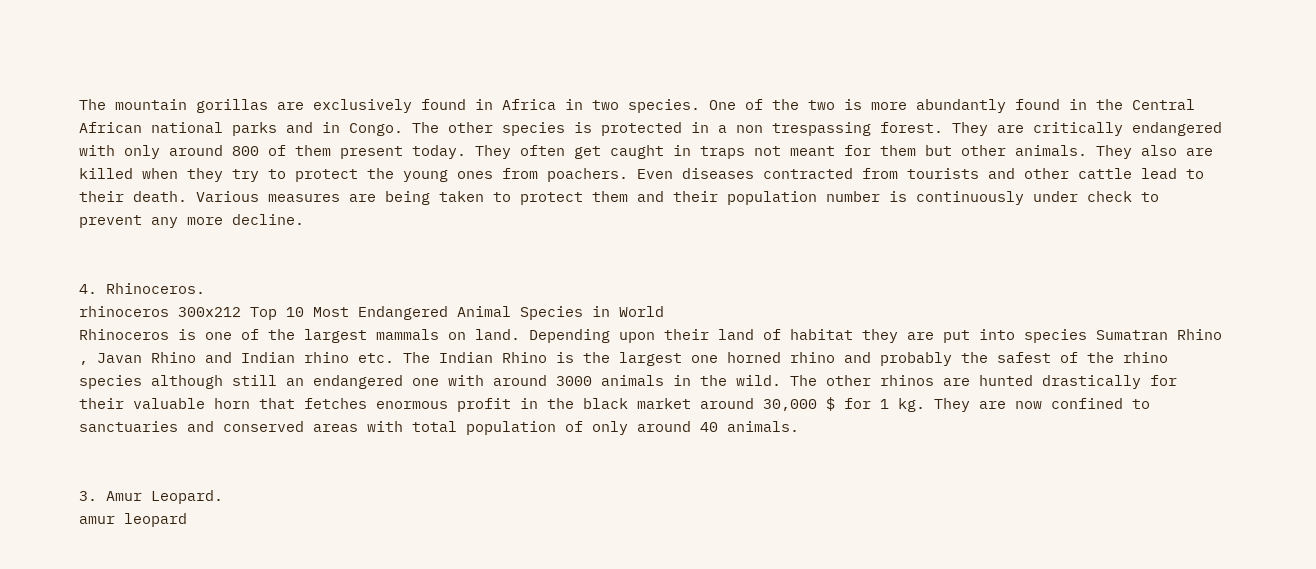The mountain gorillas are exclusively found in Africa in two species. One of the two is more abundantly found in the Central African national parks and in Congo. The other species is protected in a non trespassing forest. They are critically endangered with only around 800 of them present today. They often get caught in traps not meant for them but other animals. They also are killed when they try to protect the young ones from poachers. Even diseases contracted from tourists and other cattle lead to their death. Various measures are being taken to protect them and their population number is continuously under check to prevent any more decline.


4. Rhinoceros.
rhinoceros 300x212 Top 10 Most Endangered Animal Species in World
Rhinoceros is one of the largest mammals on land. Depending upon their land of habitat they are put into species Sumatran Rhino , Javan Rhino and Indian rhino etc. The Indian Rhino is the largest one horned rhino and probably the safest of the rhino species although still an endangered one with around 3000 animals in the wild. The other rhinos are hunted drastically for their valuable horn that fetches enormous profit in the black market around 30,000 $ for 1 kg. They are now confined to sanctuaries and conserved areas with total population of only around 40 animals.


3. Amur Leopard.
amur leopard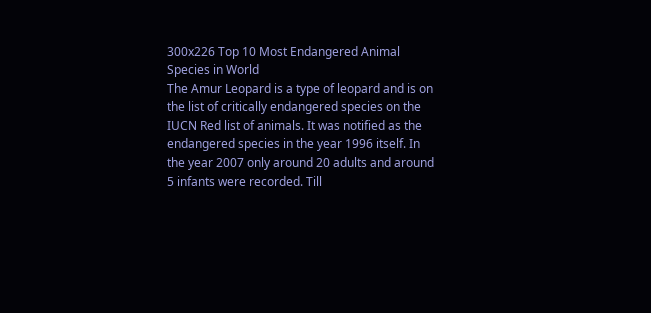300x226 Top 10 Most Endangered Animal Species in World
The Amur Leopard is a type of leopard and is on the list of critically endangered species on the IUCN Red list of animals. It was notified as the endangered species in the year 1996 itself. In the year 2007 only around 20 adults and around 5 infants were recorded. Till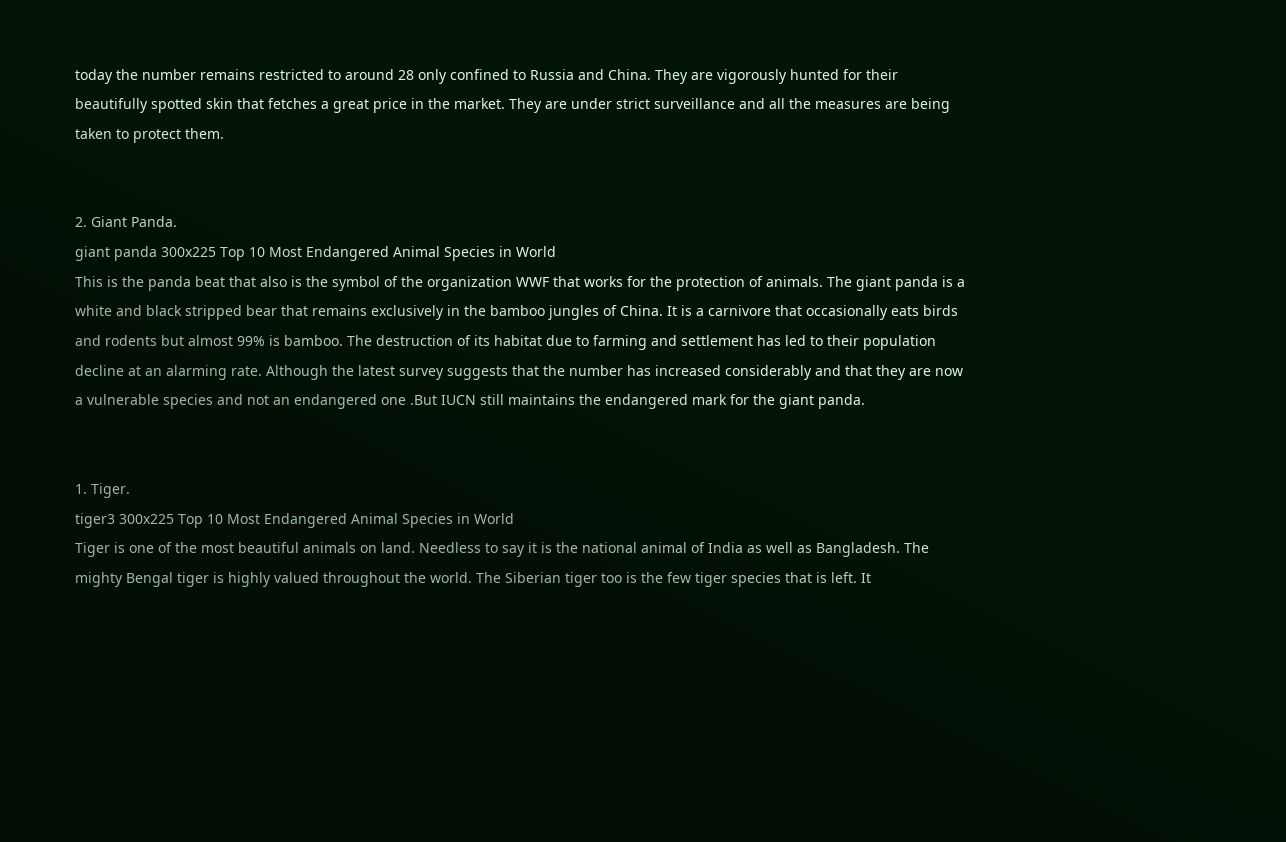today the number remains restricted to around 28 only confined to Russia and China. They are vigorously hunted for their beautifully spotted skin that fetches a great price in the market. They are under strict surveillance and all the measures are being taken to protect them.


2. Giant Panda.
giant panda 300x225 Top 10 Most Endangered Animal Species in World
This is the panda beat that also is the symbol of the organization WWF that works for the protection of animals. The giant panda is a white and black stripped bear that remains exclusively in the bamboo jungles of China. It is a carnivore that occasionally eats birds and rodents but almost 99% is bamboo. The destruction of its habitat due to farming and settlement has led to their population decline at an alarming rate. Although the latest survey suggests that the number has increased considerably and that they are now a vulnerable species and not an endangered one .But IUCN still maintains the endangered mark for the giant panda.


1. Tiger.
tiger3 300x225 Top 10 Most Endangered Animal Species in World
Tiger is one of the most beautiful animals on land. Needless to say it is the national animal of India as well as Bangladesh. The mighty Bengal tiger is highly valued throughout the world. The Siberian tiger too is the few tiger species that is left. It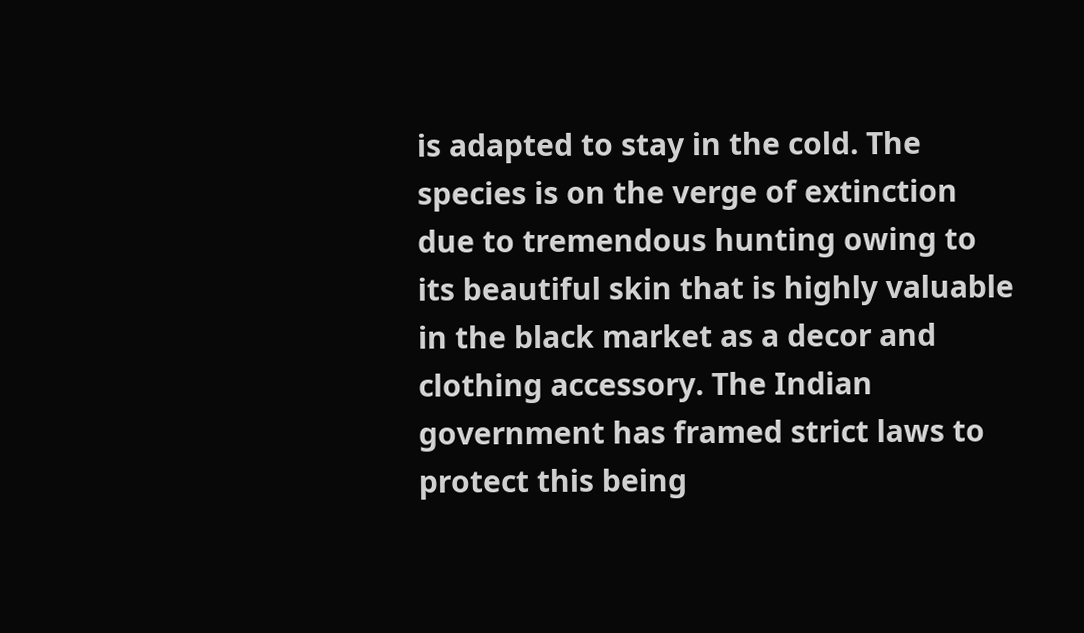is adapted to stay in the cold. The species is on the verge of extinction due to tremendous hunting owing to its beautiful skin that is highly valuable in the black market as a decor and clothing accessory. The Indian government has framed strict laws to protect this being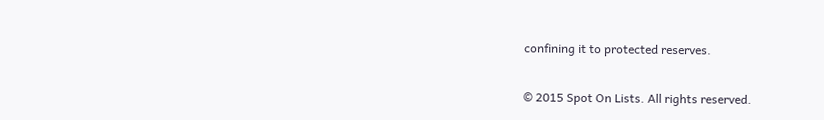confining it to protected reserves.

© 2015 Spot On Lists. All rights reserved.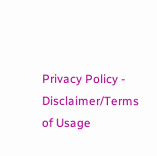Privacy Policy - Disclaimer/Terms of Usage